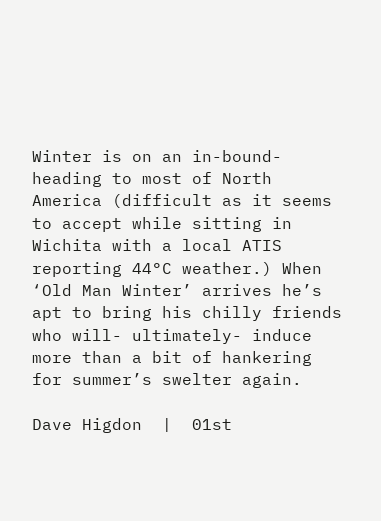Winter is on an in-bound- heading to most of North America (difficult as it seems to accept while sitting in Wichita with a local ATIS reporting 44°C weather.) When ‘Old Man Winter’ arrives he’s apt to bring his chilly friends who will- ultimately- induce more than a bit of hankering for summer’s swelter again.

Dave Higdon  |  01st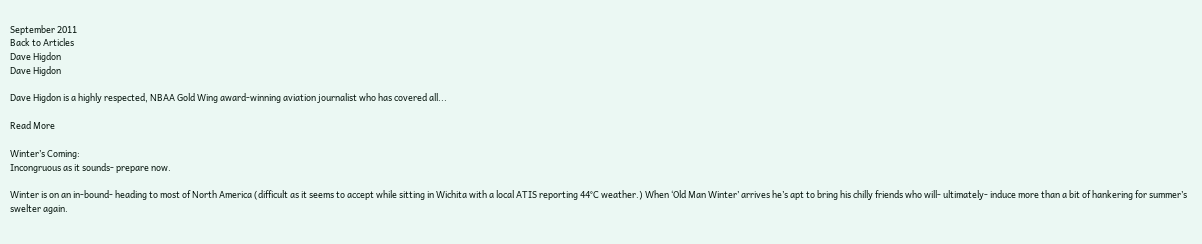September 2011
Back to Articles
Dave Higdon
Dave Higdon

Dave Higdon is a highly respected, NBAA Gold Wing award-winning aviation journalist who has covered all...

Read More

Winter’s Coming:
Incongruous as it sounds- prepare now.

Winter is on an in-bound- heading to most of North America (difficult as it seems to accept while sitting in Wichita with a local ATIS reporting 44°C weather.) When ‘Old Man Winter’ arrives he’s apt to bring his chilly friends who will- ultimately- induce more than a bit of hankering for summer’s swelter again.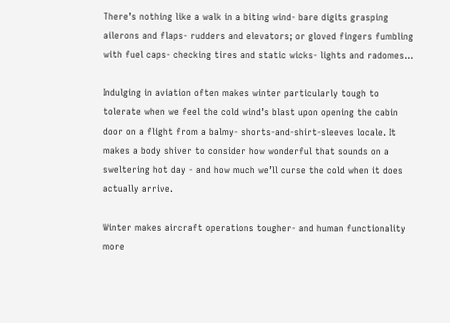There’s nothing like a walk in a biting wind- bare digits grasping ailerons and flaps- rudders and elevators; or gloved fingers fumbling with fuel caps- checking tires and static wicks- lights and radomes…

Indulging in aviation often makes winter particularly tough to tolerate when we feel the cold wind’s blast upon opening the cabin door on a flight from a balmy- shorts-and-shirt-sleeves locale. It makes a body shiver to consider how wonderful that sounds on a sweltering hot day - and how much we’ll curse the cold when it does actually arrive.

Winter makes aircraft operations tougher- and human functionality more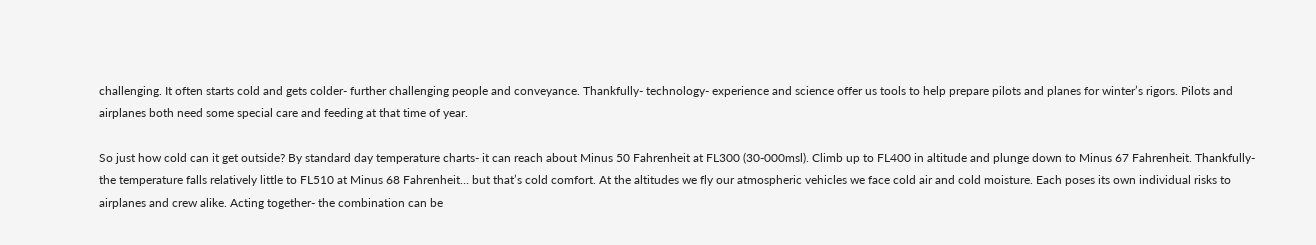challenging. It often starts cold and gets colder- further challenging people and conveyance. Thankfully- technology- experience and science offer us tools to help prepare pilots and planes for winter’s rigors. Pilots and airplanes both need some special care and feeding at that time of year.

So just how cold can it get outside? By standard day temperature charts- it can reach about Minus 50 Fahrenheit at FL300 (30-000msl). Climb up to FL400 in altitude and plunge down to Minus 67 Fahrenheit. Thankfully- the temperature falls relatively little to FL510 at Minus 68 Fahrenheit… but that’s cold comfort. At the altitudes we fly our atmospheric vehicles we face cold air and cold moisture. Each poses its own individual risks to airplanes and crew alike. Acting together- the combination can be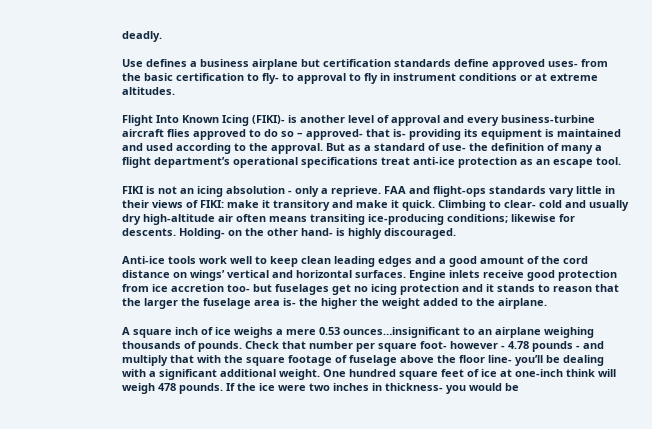deadly.

Use defines a business airplane but certification standards define approved uses- from the basic certification to fly- to approval to fly in instrument conditions or at extreme altitudes.

Flight Into Known Icing (FIKI)- is another level of approval and every business-turbine aircraft flies approved to do so – approved- that is- providing its equipment is maintained and used according to the approval. But as a standard of use- the definition of many a flight department’s operational specifications treat anti-ice protection as an escape tool.

FIKI is not an icing absolution - only a reprieve. FAA and flight-ops standards vary little in their views of FIKI: make it transitory and make it quick. Climbing to clear- cold and usually dry high-altitude air often means transiting ice-producing conditions; likewise for descents. Holding- on the other hand- is highly discouraged.

Anti-ice tools work well to keep clean leading edges and a good amount of the cord distance on wings’ vertical and horizontal surfaces. Engine inlets receive good protection from ice accretion too- but fuselages get no icing protection and it stands to reason that the larger the fuselage area is- the higher the weight added to the airplane.

A square inch of ice weighs a mere 0.53 ounces…insignificant to an airplane weighing thousands of pounds. Check that number per square foot- however - 4.78 pounds - and multiply that with the square footage of fuselage above the floor line- you’ll be dealing with a significant additional weight. One hundred square feet of ice at one-inch think will weigh 478 pounds. If the ice were two inches in thickness- you would be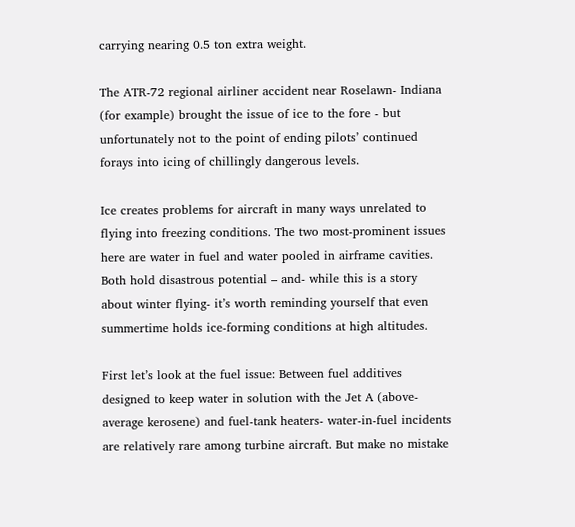carrying nearing 0.5 ton extra weight.

The ATR-72 regional airliner accident near Roselawn- Indiana (for example) brought the issue of ice to the fore - but unfortunately not to the point of ending pilots’ continued forays into icing of chillingly dangerous levels.

Ice creates problems for aircraft in many ways unrelated to flying into freezing conditions. The two most-prominent issues here are water in fuel and water pooled in airframe cavities. Both hold disastrous potential – and- while this is a story about winter flying- it’s worth reminding yourself that even summertime holds ice-forming conditions at high altitudes.

First let’s look at the fuel issue: Between fuel additives designed to keep water in solution with the Jet A (above-average kerosene) and fuel-tank heaters- water-in-fuel incidents are relatively rare among turbine aircraft. But make no mistake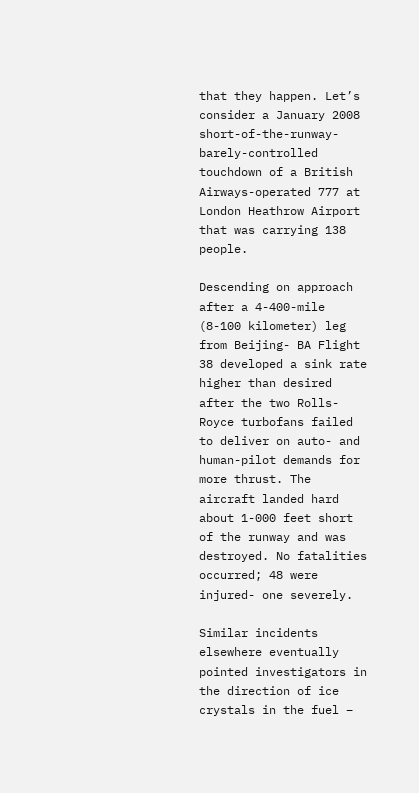that they happen. Let’s consider a January 2008 short-of-the-runway- barely-controlled touchdown of a British Airways-operated 777 at London Heathrow Airport that was carrying 138 people.

Descending on approach after a 4-400-mile (8-100 kilometer) leg from Beijing- BA Flight 38 developed a sink rate higher than desired after the two Rolls-Royce turbofans failed to deliver on auto- and human-pilot demands for more thrust. The aircraft landed hard about 1-000 feet short of the runway and was destroyed. No fatalities occurred; 48 were injured- one severely.

Similar incidents elsewhere eventually pointed investigators in the direction of ice crystals in the fuel –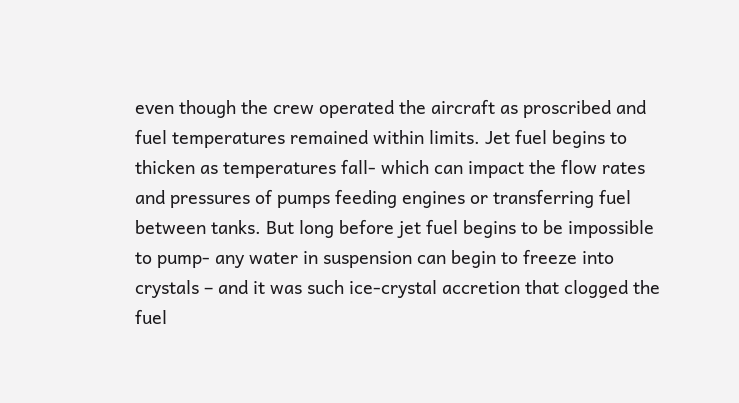even though the crew operated the aircraft as proscribed and fuel temperatures remained within limits. Jet fuel begins to thicken as temperatures fall- which can impact the flow rates and pressures of pumps feeding engines or transferring fuel between tanks. But long before jet fuel begins to be impossible to pump- any water in suspension can begin to freeze into crystals – and it was such ice-crystal accretion that clogged the fuel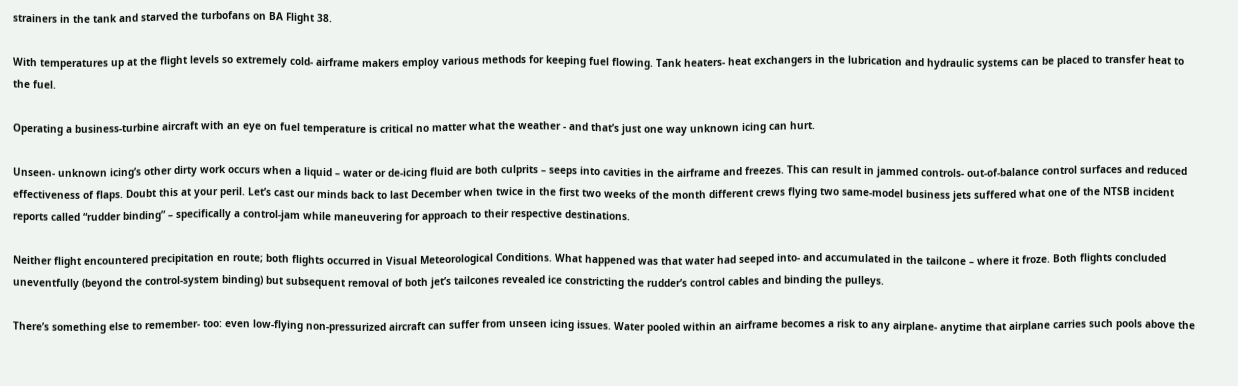strainers in the tank and starved the turbofans on BA Flight 38.

With temperatures up at the flight levels so extremely cold- airframe makers employ various methods for keeping fuel flowing. Tank heaters- heat exchangers in the lubrication and hydraulic systems can be placed to transfer heat to the fuel.

Operating a business-turbine aircraft with an eye on fuel temperature is critical no matter what the weather - and that’s just one way unknown icing can hurt.

Unseen- unknown icing’s other dirty work occurs when a liquid – water or de-icing fluid are both culprits – seeps into cavities in the airframe and freezes. This can result in jammed controls- out-of-balance control surfaces and reduced effectiveness of flaps. Doubt this at your peril. Let’s cast our minds back to last December when twice in the first two weeks of the month different crews flying two same-model business jets suffered what one of the NTSB incident reports called “rudder binding” – specifically a control-jam while maneuvering for approach to their respective destinations.

Neither flight encountered precipitation en route; both flights occurred in Visual Meteorological Conditions. What happened was that water had seeped into- and accumulated in the tailcone – where it froze. Both flights concluded uneventfully (beyond the control-system binding) but subsequent removal of both jet’s tailcones revealed ice constricting the rudder’s control cables and binding the pulleys.

There’s something else to remember- too: even low-flying non-pressurized aircraft can suffer from unseen icing issues. Water pooled within an airframe becomes a risk to any airplane- anytime that airplane carries such pools above the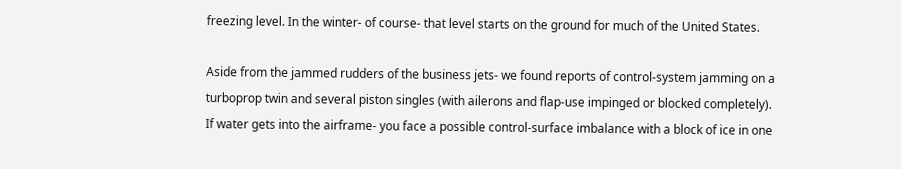freezing level. In the winter- of course- that level starts on the ground for much of the United States.

Aside from the jammed rudders of the business jets- we found reports of control-system jamming on a turboprop twin and several piston singles (with ailerons and flap-use impinged or blocked completely). If water gets into the airframe- you face a possible control-surface imbalance with a block of ice in one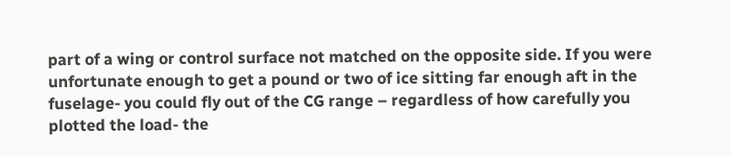part of a wing or control surface not matched on the opposite side. If you were unfortunate enough to get a pound or two of ice sitting far enough aft in the fuselage- you could fly out of the CG range – regardless of how carefully you plotted the load- the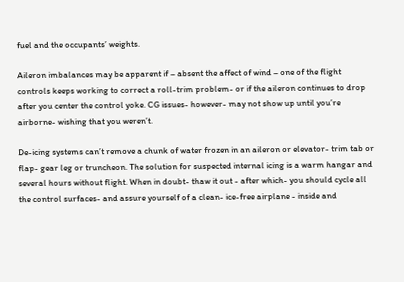fuel and the occupants’ weights.

Aileron imbalances may be apparent if – absent the affect of wind – one of the flight controls keeps working to correct a roll-trim problem- or if the aileron continues to drop after you center the control yoke. CG issues- however- may not show up until you’re airborne- wishing that you weren’t.

De-icing systems can’t remove a chunk of water frozen in an aileron or elevator- trim tab or flap- gear leg or truncheon. The solution for suspected internal icing is a warm hangar and several hours without flight. When in doubt- thaw it out - after which- you should cycle all the control surfaces- and assure yourself of a clean- ice-free airplane - inside and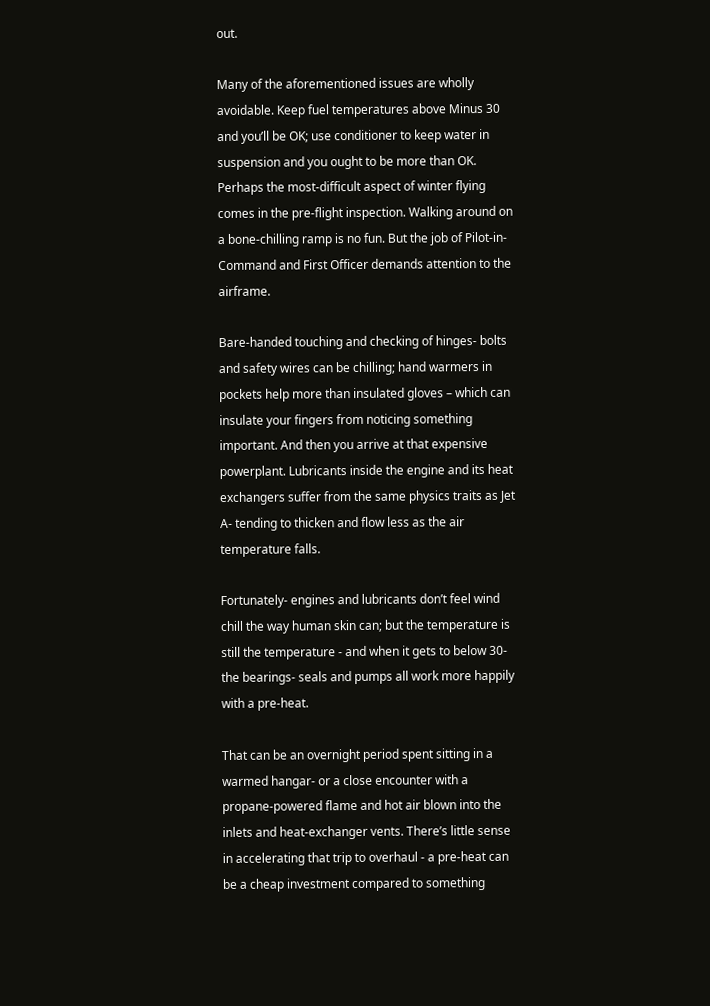out.

Many of the aforementioned issues are wholly avoidable. Keep fuel temperatures above Minus 30 and you’ll be OK; use conditioner to keep water in suspension and you ought to be more than OK. Perhaps the most-difficult aspect of winter flying comes in the pre-flight inspection. Walking around on a bone-chilling ramp is no fun. But the job of Pilot-in-Command and First Officer demands attention to the airframe.

Bare-handed touching and checking of hinges- bolts and safety wires can be chilling; hand warmers in pockets help more than insulated gloves – which can insulate your fingers from noticing something important. And then you arrive at that expensive powerplant. Lubricants inside the engine and its heat exchangers suffer from the same physics traits as Jet A- tending to thicken and flow less as the air temperature falls.

Fortunately- engines and lubricants don’t feel wind chill the way human skin can; but the temperature is still the temperature - and when it gets to below 30- the bearings- seals and pumps all work more happily with a pre-heat.

That can be an overnight period spent sitting in a warmed hangar- or a close encounter with a propane-powered flame and hot air blown into the inlets and heat-exchanger vents. There’s little sense in accelerating that trip to overhaul - a pre-heat can be a cheap investment compared to something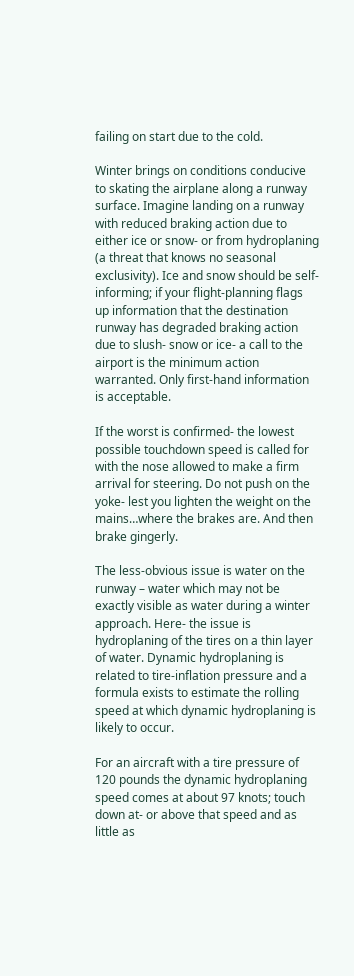failing on start due to the cold.

Winter brings on conditions conducive to skating the airplane along a runway surface. Imagine landing on a runway with reduced braking action due to either ice or snow- or from hydroplaning (a threat that knows no seasonal exclusivity). Ice and snow should be self-informing; if your flight-planning flags up information that the destination runway has degraded braking action due to slush- snow or ice- a call to the airport is the minimum action warranted. Only first-hand information is acceptable.

If the worst is confirmed- the lowest possible touchdown speed is called for with the nose allowed to make a firm arrival for steering. Do not push on the yoke- lest you lighten the weight on the mains…where the brakes are. And then brake gingerly.

The less-obvious issue is water on the runway – water which may not be exactly visible as water during a winter approach. Here- the issue is hydroplaning of the tires on a thin layer of water. Dynamic hydroplaning is related to tire-inflation pressure and a formula exists to estimate the rolling speed at which dynamic hydroplaning is likely to occur.

For an aircraft with a tire pressure of 120 pounds the dynamic hydroplaning speed comes at about 97 knots; touch down at- or above that speed and as little as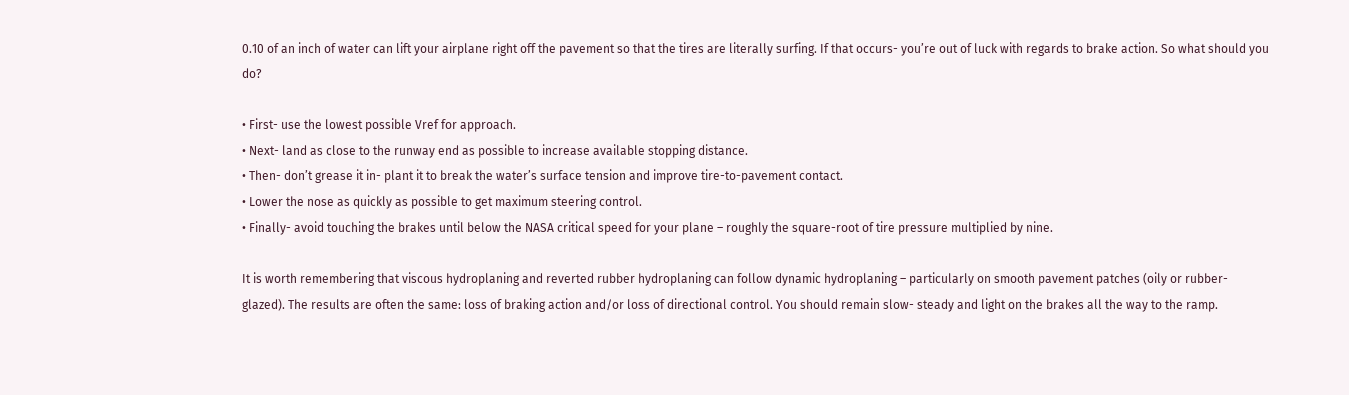0.10 of an inch of water can lift your airplane right off the pavement so that the tires are literally surfing. If that occurs- you’re out of luck with regards to brake action. So what should you do?

• First- use the lowest possible Vref for approach.
• Next- land as close to the runway end as possible to increase available stopping distance.
• Then- don’t grease it in- plant it to break the water’s surface tension and improve tire-to-pavement contact.
• Lower the nose as quickly as possible to get maximum steering control.
• Finally- avoid touching the brakes until below the NASA critical speed for your plane – roughly the square-root of tire pressure multiplied by nine.

It is worth remembering that viscous hydroplaning and reverted rubber hydroplaning can follow dynamic hydroplaning – particularly on smooth pavement patches (oily or rubber-glazed). The results are often the same: loss of braking action and/or loss of directional control. You should remain slow- steady and light on the brakes all the way to the ramp.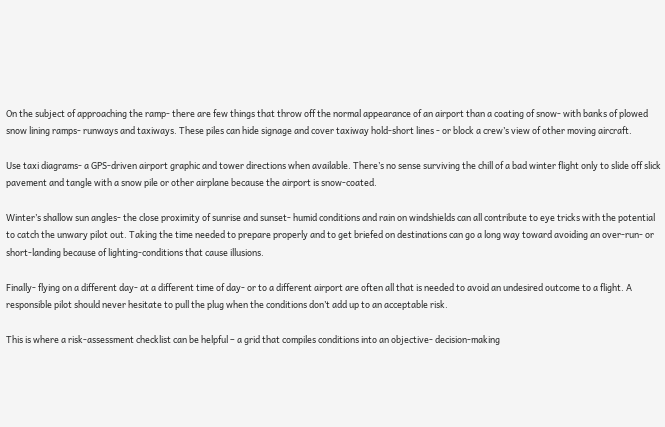On the subject of approaching the ramp- there are few things that throw off the normal appearance of an airport than a coating of snow- with banks of plowed snow lining ramps- runways and taxiways. These piles can hide signage and cover taxiway hold-short lines - or block a crew’s view of other moving aircraft.

Use taxi diagrams- a GPS-driven airport graphic and tower directions when available. There’s no sense surviving the chill of a bad winter flight only to slide off slick pavement and tangle with a snow pile or other airplane because the airport is snow-coated.

Winter’s shallow sun angles- the close proximity of sunrise and sunset- humid conditions and rain on windshields can all contribute to eye tricks with the potential to catch the unwary pilot out. Taking the time needed to prepare properly and to get briefed on destinations can go a long way toward avoiding an over-run- or short-landing because of lighting-conditions that cause illusions.

Finally- flying on a different day- at a different time of day- or to a different airport are often all that is needed to avoid an undesired outcome to a flight. A responsible pilot should never hesitate to pull the plug when the conditions don’t add up to an acceptable risk.

This is where a risk-assessment checklist can be helpful – a grid that compiles conditions into an objective- decision-making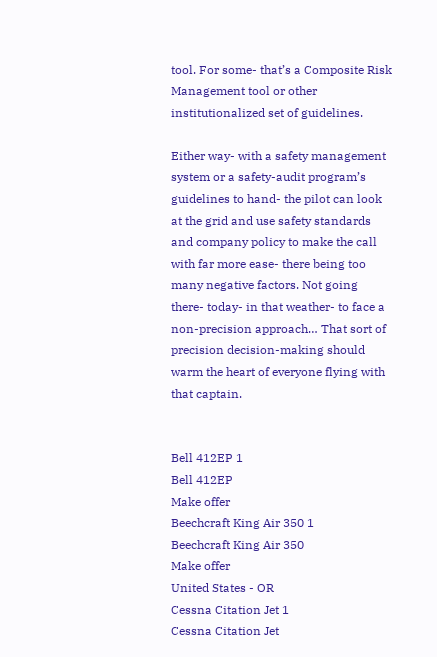tool. For some- that’s a Composite Risk Management tool or other institutionalized set of guidelines.

Either way- with a safety management system or a safety-audit program’s guidelines to hand- the pilot can look at the grid and use safety standards and company policy to make the call with far more ease- there being too many negative factors. Not going there- today- in that weather- to face a non-precision approach… That sort of precision decision-making should warm the heart of everyone flying with that captain.


Bell 412EP 1
Bell 412EP
Make offer
Beechcraft King Air 350 1
Beechcraft King Air 350
Make offer
United States - OR
Cessna Citation Jet 1
Cessna Citation Jet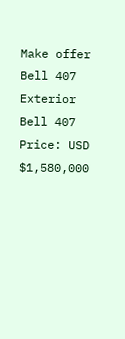Make offer
Bell 407 Exterior
Bell 407
Price: USD $1,580,000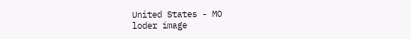United States - MO
loder image